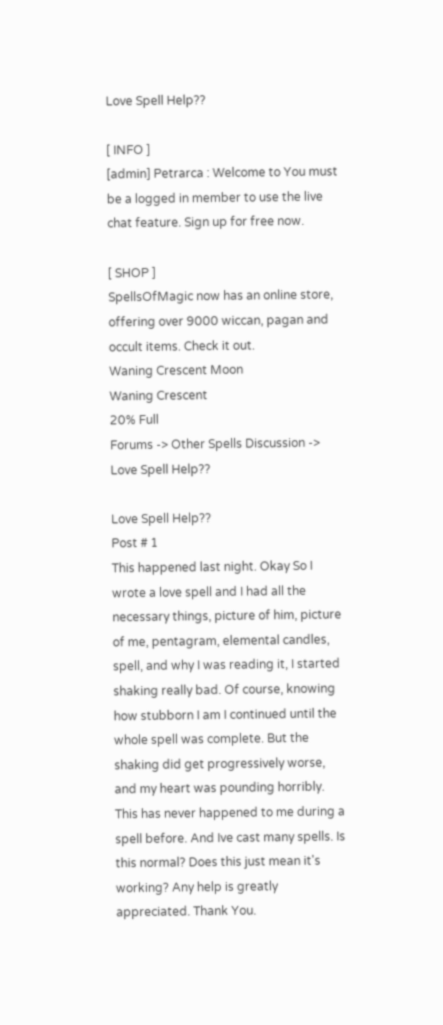Love Spell Help??

[ INFO ]
[admin] Petrarca : Welcome to You must be a logged in member to use the live chat feature. Sign up for free now.

[ SHOP ]
SpellsOfMagic now has an online store, offering over 9000 wiccan, pagan and occult items. Check it out.
Waning Crescent Moon
Waning Crescent
20% Full
Forums -> Other Spells Discussion -> Love Spell Help??

Love Spell Help??
Post # 1
This happened last night. Okay So I wrote a love spell and I had all the necessary things, picture of him, picture of me, pentagram, elemental candles, spell, and why I was reading it, I started shaking really bad. Of course, knowing how stubborn I am I continued until the whole spell was complete. But the shaking did get progressively worse, and my heart was pounding horribly. This has never happened to me during a spell before. And Ive cast many spells. Is this normal? Does this just mean it's working? Any help is greatly appreciated. Thank You.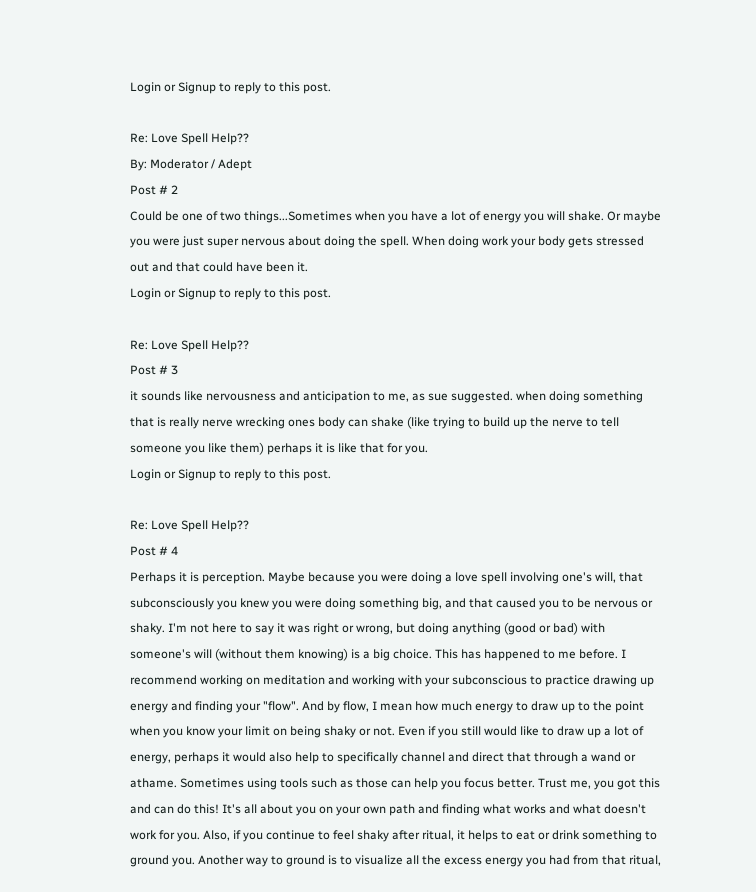Login or Signup to reply to this post.

Re: Love Spell Help??
By: Moderator / Adept
Post # 2
Could be one of two things...Sometimes when you have a lot of energy you will shake. Or maybe you were just super nervous about doing the spell. When doing work your body gets stressed out and that could have been it.
Login or Signup to reply to this post.

Re: Love Spell Help??
Post # 3
it sounds like nervousness and anticipation to me, as sue suggested. when doing something that is really nerve wrecking ones body can shake (like trying to build up the nerve to tell someone you like them) perhaps it is like that for you.
Login or Signup to reply to this post.

Re: Love Spell Help??
Post # 4
Perhaps it is perception. Maybe because you were doing a love spell involving one's will, that subconsciously you knew you were doing something big, and that caused you to be nervous or shaky. I'm not here to say it was right or wrong, but doing anything (good or bad) with someone's will (without them knowing) is a big choice. This has happened to me before. I recommend working on meditation and working with your subconscious to practice drawing up energy and finding your "flow". And by flow, I mean how much energy to draw up to the point when you know your limit on being shaky or not. Even if you still would like to draw up a lot of energy, perhaps it would also help to specifically channel and direct that through a wand or athame. Sometimes using tools such as those can help you focus better. Trust me, you got this and can do this! It's all about you on your own path and finding what works and what doesn't work for you. Also, if you continue to feel shaky after ritual, it helps to eat or drink something to ground you. Another way to ground is to visualize all the excess energy you had from that ritual,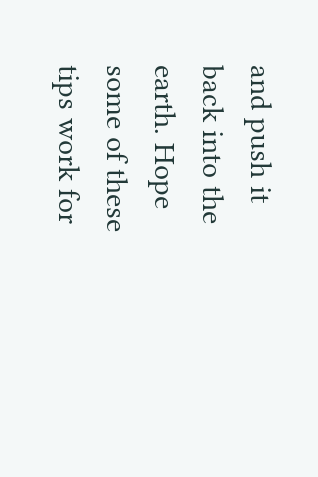and push it back into the earth. Hope some of these tips work for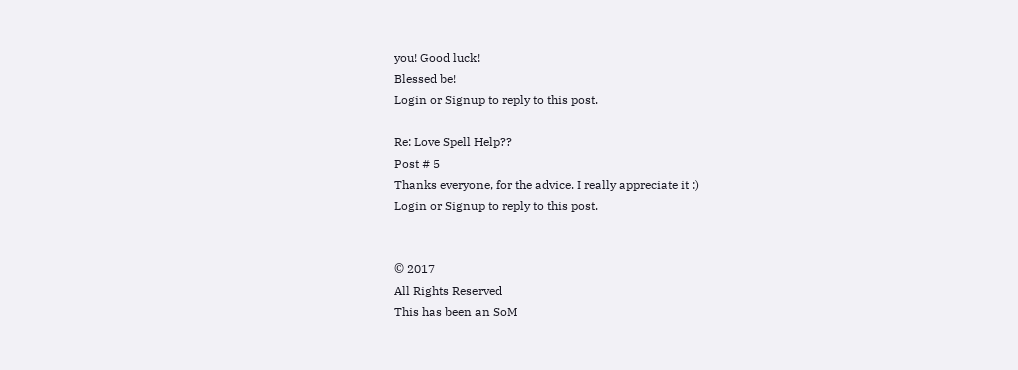you! Good luck!
Blessed be!
Login or Signup to reply to this post.

Re: Love Spell Help??
Post # 5
Thanks everyone, for the advice. I really appreciate it :)
Login or Signup to reply to this post.


© 2017
All Rights Reserved
This has been an SoM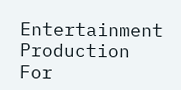Entertainment Production
For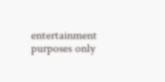entertainment purposes only